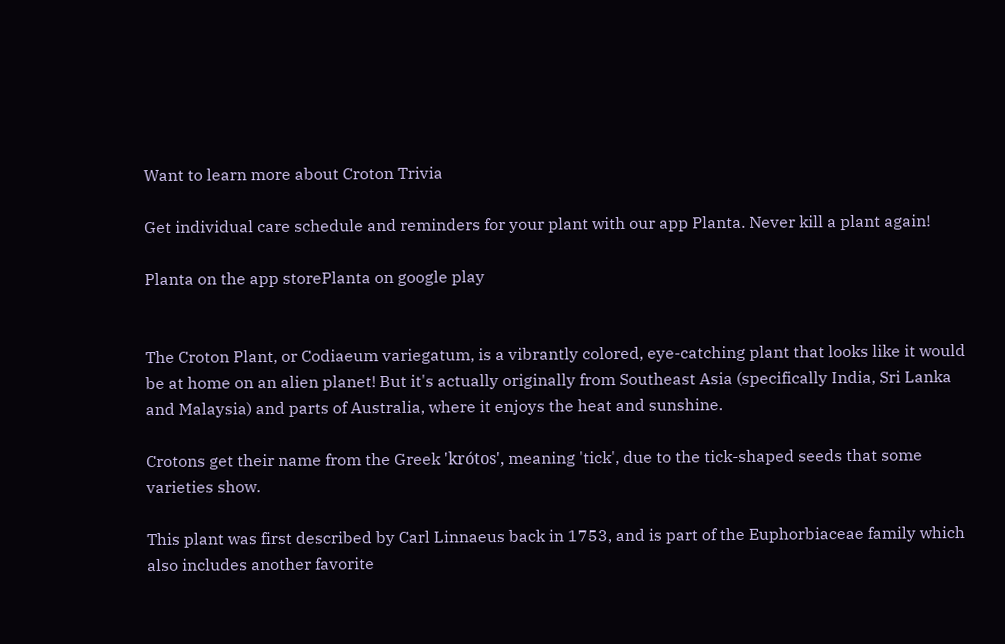Want to learn more about Croton Trivia

Get individual care schedule and reminders for your plant with our app Planta. Never kill a plant again!

Planta on the app storePlanta on google play


The Croton Plant, or Codiaeum variegatum, is a vibrantly colored, eye-catching plant that looks like it would be at home on an alien planet! But it's actually originally from Southeast Asia (specifically India, Sri Lanka and Malaysia) and parts of Australia, where it enjoys the heat and sunshine.

Crotons get their name from the Greek 'krótos', meaning 'tick', due to the tick-shaped seeds that some varieties show.

This plant was first described by Carl Linnaeus back in 1753, and is part of the Euphorbiaceae family which also includes another favorite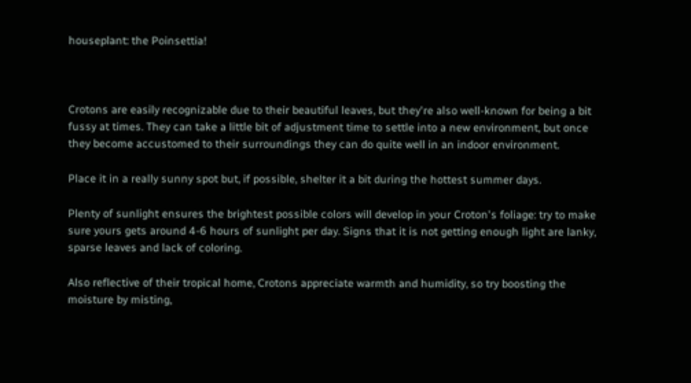houseplant: the Poinsettia!



Crotons are easily recognizable due to their beautiful leaves, but they're also well-known for being a bit fussy at times. They can take a little bit of adjustment time to settle into a new environment, but once they become accustomed to their surroundings they can do quite well in an indoor environment.

Place it in a really sunny spot but, if possible, shelter it a bit during the hottest summer days.

Plenty of sunlight ensures the brightest possible colors will develop in your Croton's foliage: try to make sure yours gets around 4-6 hours of sunlight per day. Signs that it is not getting enough light are lanky, sparse leaves and lack of coloring.

Also reflective of their tropical home, Crotons appreciate warmth and humidity, so try boosting the moisture by misting,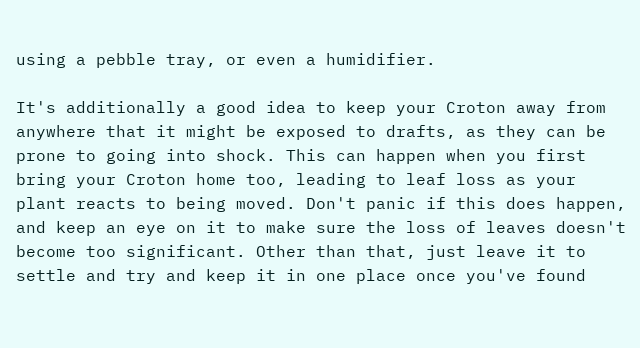using a pebble tray, or even a humidifier.

It's additionally a good idea to keep your Croton away from anywhere that it might be exposed to drafts, as they can be prone to going into shock. This can happen when you first bring your Croton home too, leading to leaf loss as your plant reacts to being moved. Don't panic if this does happen, and keep an eye on it to make sure the loss of leaves doesn't become too significant. Other than that, just leave it to settle and try and keep it in one place once you've found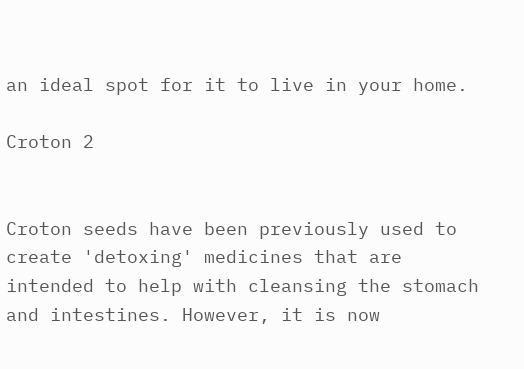an ideal spot for it to live in your home.

Croton 2


Croton seeds have been previously used to create 'detoxing' medicines that are intended to help with cleansing the stomach and intestines. However, it is now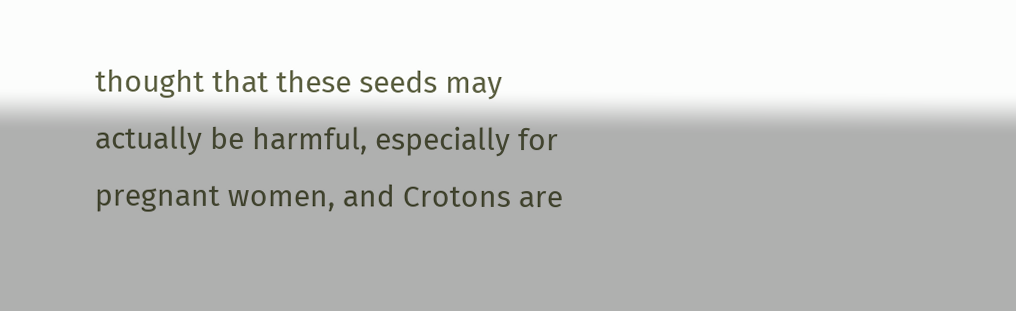thought that these seeds may actually be harmful, especially for pregnant women, and Crotons are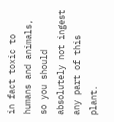in fact toxic to humans and animals, so you should absolutely not ingest any part of this plant.